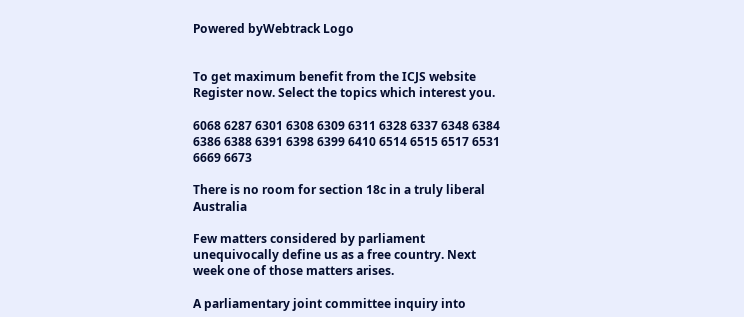Powered byWebtrack Logo


To get maximum benefit from the ICJS website Register now. Select the topics which interest you.

6068 6287 6301 6308 6309 6311 6328 6337 6348 6384 6386 6388 6391 6398 6399 6410 6514 6515 6517 6531 6669 6673

There is no room for section 18c in a truly liberal Australia

Few matters considered by parliament unequivocally define us as a free country. Next week one of those matters arises.

A parliamentary joint committee inquiry into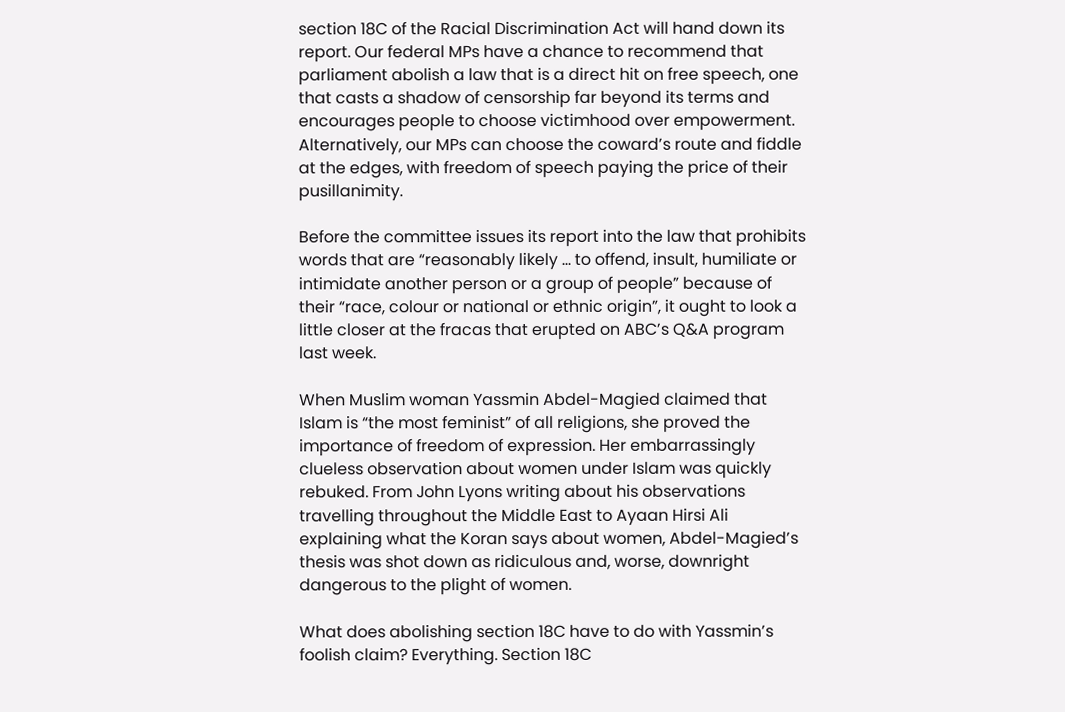section 18C of the Racial Discrimination Act will hand down its report. Our federal MPs have a chance to recommend that parliament abolish a law that is a direct hit on free speech, one that casts a shadow of censorship far beyond its terms and encourages people to choose victimhood over empowerment. Alternatively, our MPs can choose the coward’s route and fiddle at the edges, with freedom of speech paying the price of their pusillanimity.

Before the committee issues its report into the law that prohibits words that are “reasonably likely … to offend, insult, humiliate or intimidate another person or a group of people” because of their “race, colour or national or ethnic origin”, it ought to look a little closer at the fracas that erupted on ABC’s Q&A program last week.

When Muslim woman Yassmin Abdel-Magied claimed that Islam is “the most feminist” of all religions, she proved the importance of freedom of expression. Her embarrassingly clueless observation about women under Islam was quickly rebuked. From John Lyons writing about his observations travelling throughout the Middle East to Ayaan Hirsi Ali explaining what the Koran says about women, Abdel-Magied’s thesis was shot down as ridiculous and, worse, downright dangerous to the plight of women.

What does abolishing section 18C have to do with Yassmin’s foolish claim? Everything. Section 18C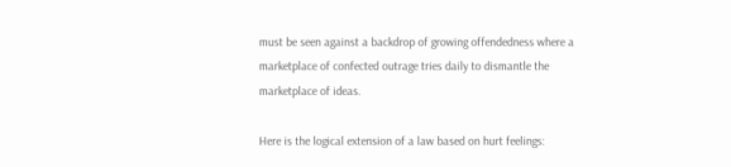must be seen against a backdrop of growing offendedness where a marketplace of confected outrage tries daily to dismantle the marketplace of ideas.

Here is the logical extension of a law based on hurt feelings: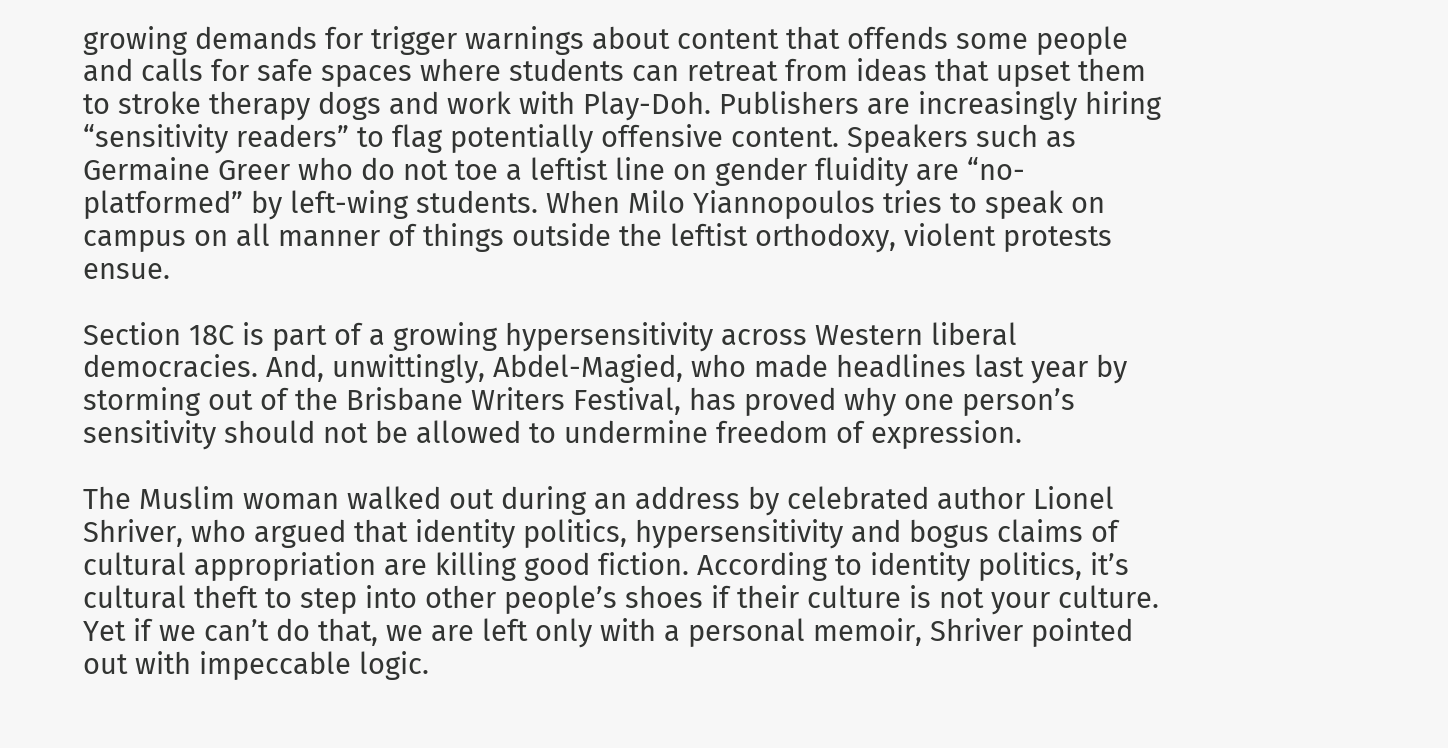growing demands for trigger warnings about content that offends some people and calls for safe spaces where students can retreat from ideas that upset them to stroke therapy dogs and work with Play-Doh. Publishers are increasingly hiring “sensitivity readers” to flag potentially offensive content. Speakers such as Germaine Greer who do not toe a leftist line on gender fluidity are “no-platformed” by left-wing students. When Milo Yiannopoulos tries to speak on campus on all manner of things outside the leftist orthodoxy, violent protests ensue.

Section 18C is part of a growing hypersensitivity across Western liberal democracies. And, unwittingly, Abdel-Magied, who made headlines last year by storming out of the Brisbane Writers Festival, has proved why one person’s sensitivity should not be allowed to undermine freedom of expression.

The Muslim woman walked out during an address by celebrated author Lionel Shriver, who argued that identity politics, hypersensitivity and bogus claims of cultural appropriation are killing good fiction. According to identity politics, it’s cultural theft to step into other people’s shoes if their culture is not your culture. Yet if we can’t do that, we are left only with a personal memoir, Shriver pointed out with impeccable logic.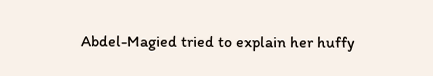Abdel-Magied tried to explain her huffy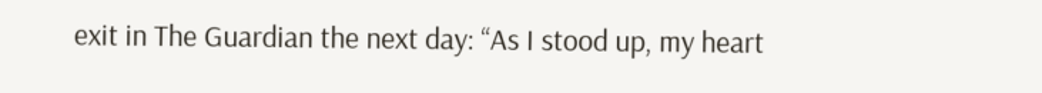exit in The Guardian the next day: “As I stood up, my heart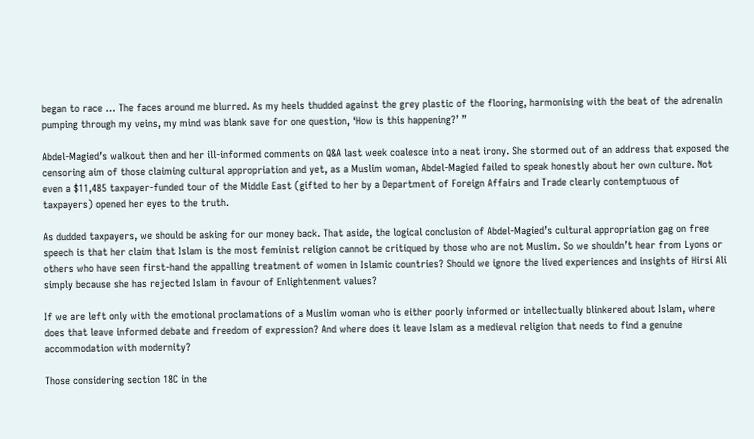began to race … The faces around me blurred. As my heels thudded against the grey plastic of the flooring, harmonising with the beat of the adrenalin pumping through my veins, my mind was blank save for one question, ‘How is this happening?’ ”

Abdel-Magied’s walkout then and her ill-informed comments on Q&A last week coalesce into a neat irony. She stormed out of an address that exposed the censoring aim of those claiming cultural appropriation and yet, as a Muslim woman, Abdel-Magied failed to speak honestly about her own culture. Not even a $11,485 taxpayer-funded tour of the Middle East (gifted to her by a Department of Foreign Affairs and Trade clearly contemptuous of taxpayers) opened her eyes to the truth.

As dudded taxpayers, we should be asking for our money back. That aside, the logical conclusion of Abdel-Magied’s cultural appropriation gag on free speech is that her claim that Islam is the most feminist religion cannot be critiqued by those who are not Muslim. So we shouldn’t hear from Lyons or others who have seen first-hand the appalling treatment of women in Islamic countries? Should we ignore the lived experiences and insights of Hirsi Ali simply because she has rejected Islam in favour of Enlightenment values?

If we are left only with the emotional proclamations of a Muslim woman who is either poorly informed or intellectually blinkered about Islam, where does that leave informed debate and freedom of expression? And where does it leave Islam as a medieval religion that needs to find a genuine accommodation with modernity?

Those considering section 18C in the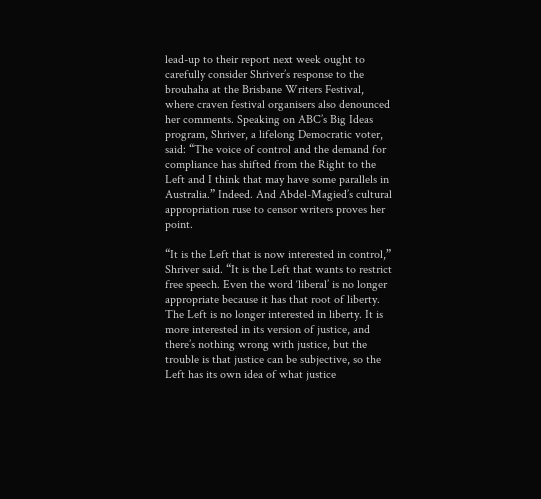lead-up to their report next week ought to carefully consider Shriver’s response to the brouhaha at the Brisbane Writers Festival, where craven festival organisers also denounced her comments. Speaking on ABC’s Big Ideas program, Shriver, a lifelong Democratic voter, said: “The voice of control and the demand for compliance has shifted from the Right to the Left and I think that may have some parallels in Australia.” Indeed. And Abdel-Magied’s cultural appropriation ruse to censor writers proves her point.

“It is the Left that is now interested in control,” Shriver said. “It is the Left that wants to restrict free speech. Even the word ‘liberal’ is no longer appropriate because it has that root of liberty. The Left is no longer interested in liberty. It is more interested in its version of justice, and there’s nothing wrong with justice, but the trouble is that justice can be subjective, so the Left has its own idea of what justice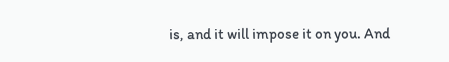is, and it will impose it on you. And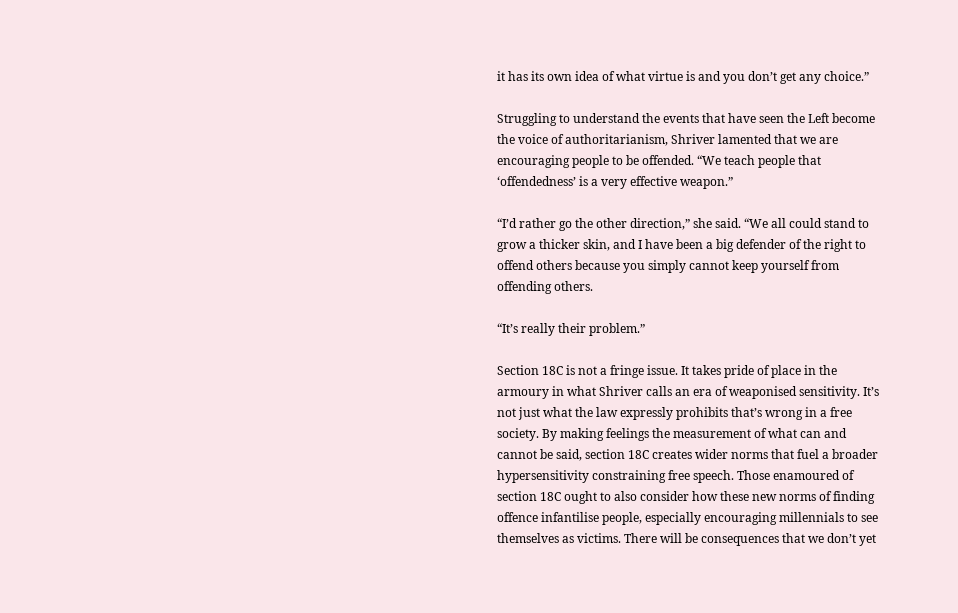it has its own idea of what virtue is and you don’t get any choice.”

Struggling to understand the events that have seen the Left become the voice of authoritarianism, Shriver lamented that we are encouraging people to be offended. “We teach people that ‘offendedness’ is a very effective weapon.”

“I’d rather go the other direction,” she said. “We all could stand to grow a thicker skin, and I have been a big defender of the right to offend others because you simply cannot keep yourself from offending others.

“It’s really their problem.”

Section 18C is not a fringe issue. It takes pride of place in the armoury in what Shriver calls an era of weaponised sensitivity. It’s not just what the law expressly prohibits that’s wrong in a free society. By making feelings the measurement of what can and cannot be said, section 18C creates wider norms that fuel a broader hypersensitivity constraining free speech. Those enamoured of section 18C ought to also consider how these new norms of finding offence infantilise people, especially encouraging millennials to see themselves as victims. There will be consequences that we don’t yet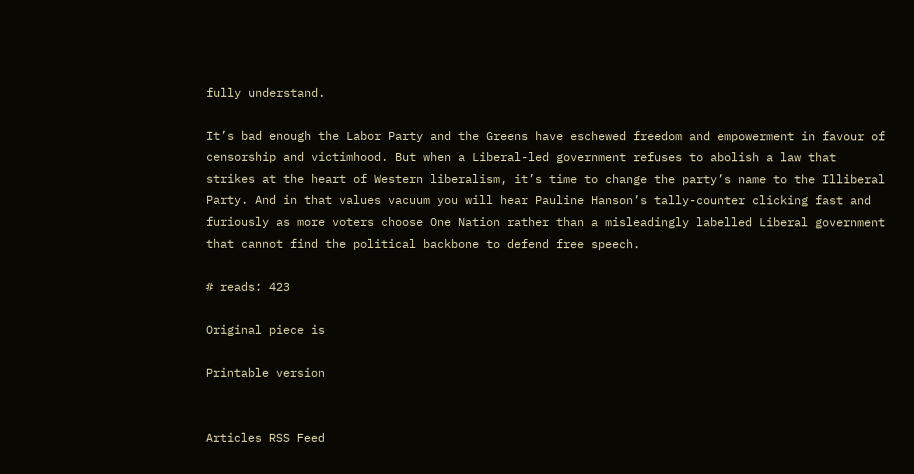fully understand.

It’s bad enough the Labor Party and the Greens have eschewed freedom and empowerment in favour of censorship and victimhood. But when a Liberal-led government refuses to abolish a law that strikes at the heart of Western liberalism, it’s time to change the party’s name to the Illiberal Party. And in that values vacuum you will hear Pauline Hanson’s tally-counter clicking fast and furiously as more voters choose One Nation rather than a misleadingly labelled Liberal government that cannot find the political backbone to defend free speech.

# reads: 423

Original piece is

Printable version


Articles RSS Feed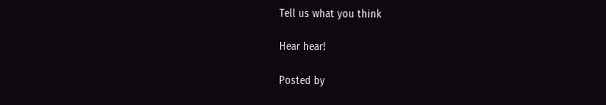Tell us what you think

Hear hear!

Posted by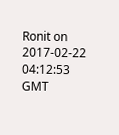Ronit on 2017-02-22 04:12:53 GMT